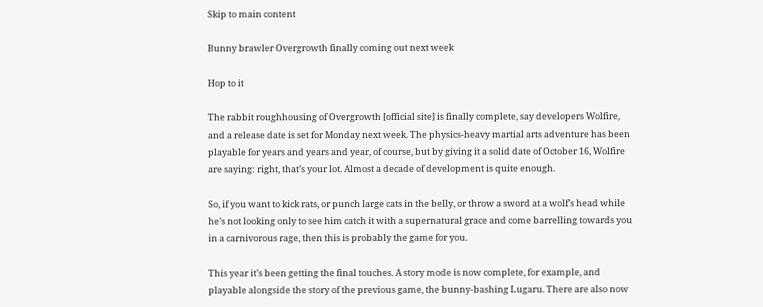Skip to main content

Bunny brawler Overgrowth finally coming out next week

Hop to it

The rabbit roughhousing of Overgrowth [official site] is finally complete, say developers Wolfire, and a release date is set for Monday next week. The physics-heavy martial arts adventure has been playable for years and years and year, of course, but by giving it a solid date of October 16, Wolfire are saying: right, that’s your lot. Almost a decade of development is quite enough.

So, if you want to kick rats, or punch large cats in the belly, or throw a sword at a wolf’s head while he’s not looking only to see him catch it with a supernatural grace and come barrelling towards you in a carnivorous rage, then this is probably the game for you.

This year it’s been getting the final touches. A story mode is now complete, for example, and playable alongside the story of the previous game, the bunny-bashing Lugaru. There are also now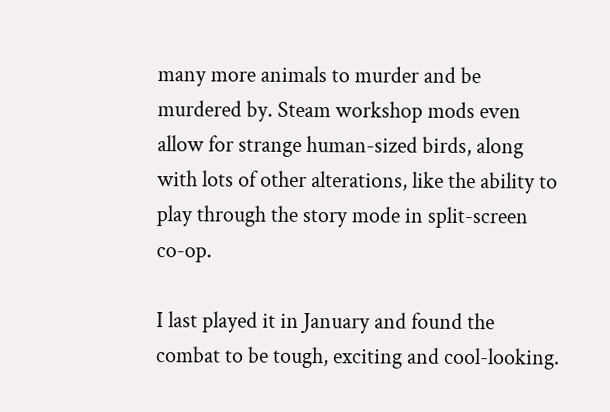many more animals to murder and be murdered by. Steam workshop mods even allow for strange human-sized birds, along with lots of other alterations, like the ability to play through the story mode in split-screen co-op.

I last played it in January and found the combat to be tough, exciting and cool-looking.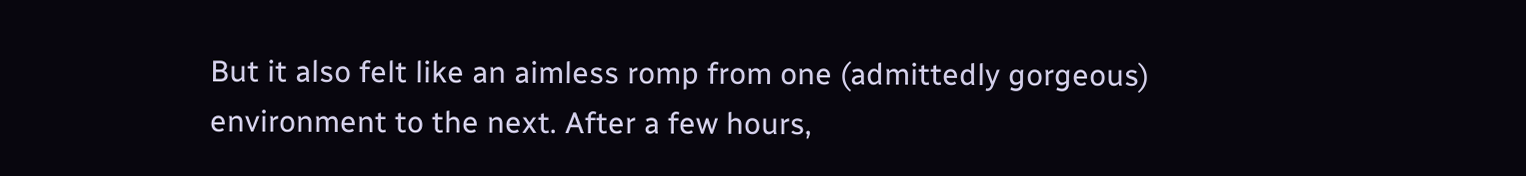But it also felt like an aimless romp from one (admittedly gorgeous) environment to the next. After a few hours,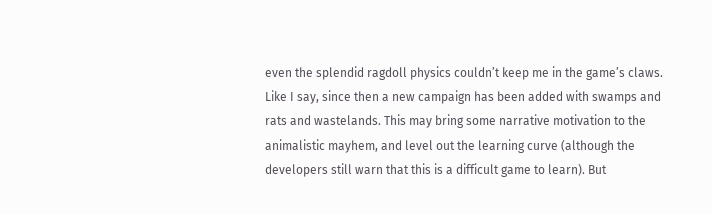even the splendid ragdoll physics couldn’t keep me in the game’s claws. Like I say, since then a new campaign has been added with swamps and rats and wastelands. This may bring some narrative motivation to the animalistic mayhem, and level out the learning curve (although the developers still warn that this is a difficult game to learn). But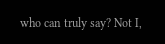who can truly say? Not I,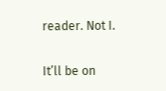reader. Not I.

It’ll be on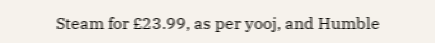Steam for £23.99, as per yooj, and Humble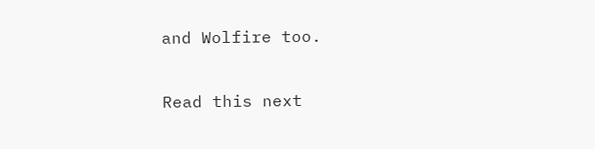and Wolfire too.

Read this next